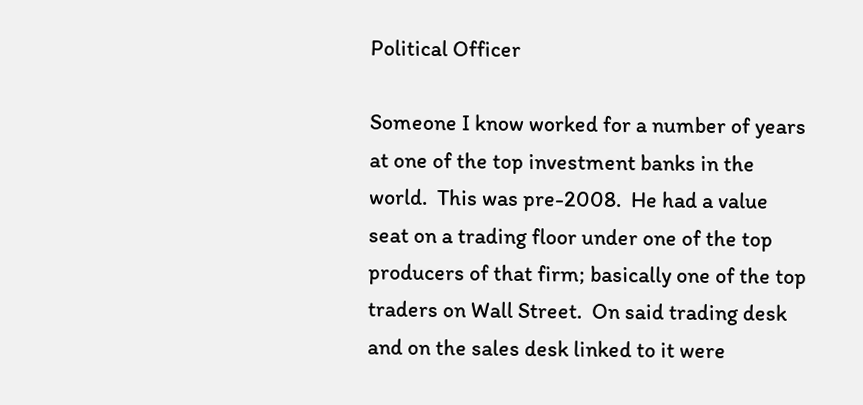Political Officer

Someone I know worked for a number of years at one of the top investment banks in the world.  This was pre-2008.  He had a value seat on a trading floor under one of the top producers of that firm; basically one of the top traders on Wall Street.  On said trading desk and on the sales desk linked to it were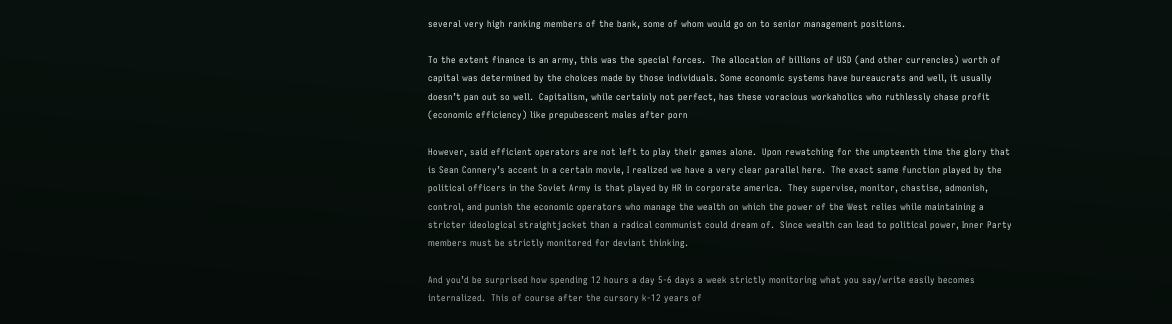several very high ranking members of the bank, some of whom would go on to senior management positions.

To the extent finance is an army, this was the special forces.  The allocation of billions of USD (and other currencies) worth of capital was determined by the choices made by those individuals. Some economic systems have bureaucrats and well, it usually doesn’t pan out so well.  Capitalism, while certainly not perfect, has these voracious workaholics who ruthlessly chase profit (economic efficiency) like prepubescent males after porn

However, said efficient operators are not left to play their games alone.  Upon rewatching for the umpteenth time the glory that is Sean Connery’s accent in a certain movie, I realized we have a very clear parallel here.  The exact same function played by the political officers in the Soviet Army is that played by HR in corporate america.  They supervise, monitor, chastise, admonish, control, and punish the economic operators who manage the wealth on which the power of the West relies while maintaining a stricter ideological straightjacket than a radical communist could dream of.  Since wealth can lead to political power, Inner Party members must be strictly monitored for deviant thinking.

And you’d be surprised how spending 12 hours a day 5-6 days a week strictly monitoring what you say/write easily becomes internalized.  This of course after the cursory k-12 years of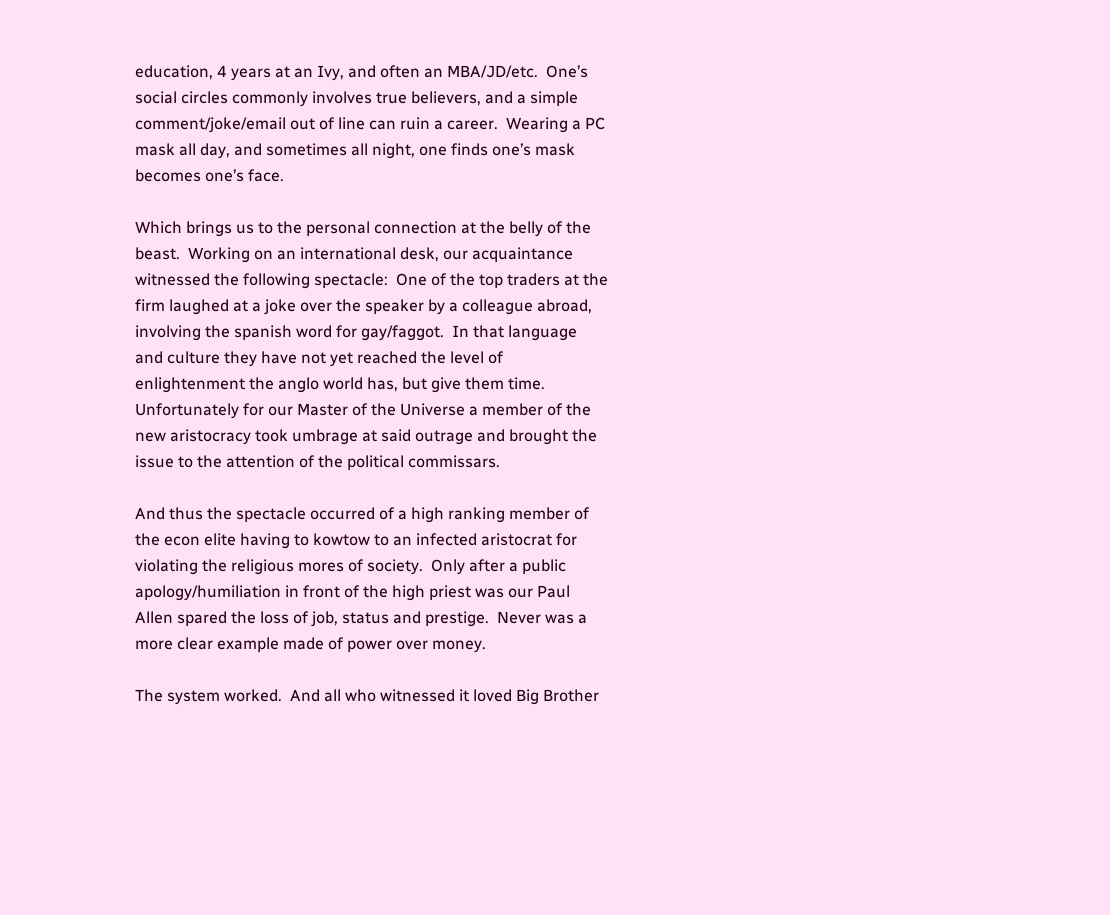education, 4 years at an Ivy, and often an MBA/JD/etc.  One’s social circles commonly involves true believers, and a simple comment/joke/email out of line can ruin a career.  Wearing a PC mask all day, and sometimes all night, one finds one’s mask becomes one’s face.

Which brings us to the personal connection at the belly of the beast.  Working on an international desk, our acquaintance witnessed the following spectacle:  One of the top traders at the firm laughed at a joke over the speaker by a colleague abroad, involving the spanish word for gay/faggot.  In that language and culture they have not yet reached the level of enlightenment the anglo world has, but give them time.  Unfortunately for our Master of the Universe a member of the new aristocracy took umbrage at said outrage and brought the issue to the attention of the political commissars.

And thus the spectacle occurred of a high ranking member of the econ elite having to kowtow to an infected aristocrat for violating the religious mores of society.  Only after a public apology/humiliation in front of the high priest was our Paul Allen spared the loss of job, status and prestige.  Never was a more clear example made of power over money.

The system worked.  And all who witnessed it loved Big Brother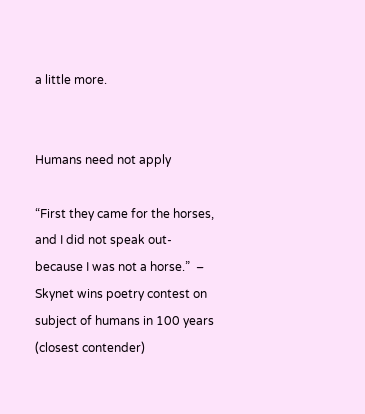a little more.


Humans need not apply

“First they came for the horses, and I did not speak out-
because I was not a horse.”  – Skynet wins poetry contest on subject of humans in 100 years (closest contender)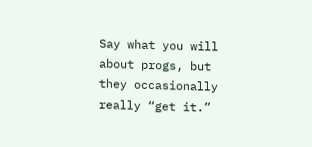Say what you will about progs, but they occasionally really “get it.”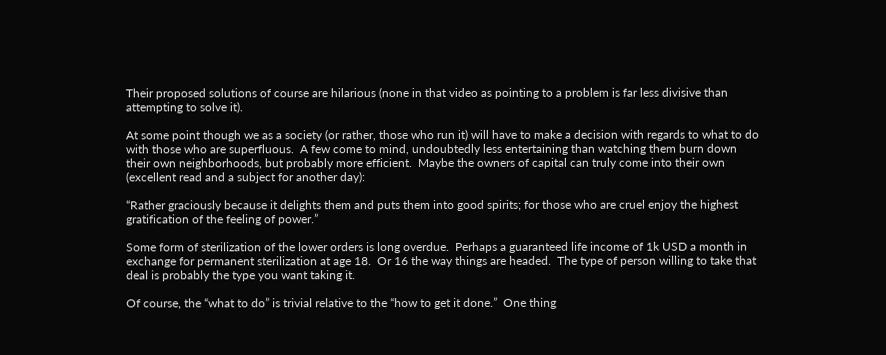Their proposed solutions of course are hilarious (none in that video as pointing to a problem is far less divisive than attempting to solve it).

At some point though we as a society (or rather, those who run it) will have to make a decision with regards to what to do with those who are superfluous.  A few come to mind, undoubtedly less entertaining than watching them burn down their own neighborhoods, but probably more efficient.  Maybe the owners of capital can truly come into their own (excellent read and a subject for another day):

“Rather graciously because it delights them and puts them into good spirits; for those who are cruel enjoy the highest gratification of the feeling of power.”

Some form of sterilization of the lower orders is long overdue.  Perhaps a guaranteed life income of 1k USD a month in exchange for permanent sterilization at age 18.  Or 16 the way things are headed.  The type of person willing to take that deal is probably the type you want taking it.

Of course, the “what to do” is trivial relative to the “how to get it done.”  One thing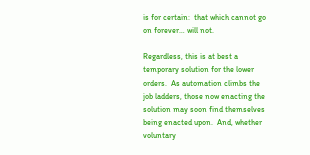is for certain:  that which cannot go on forever… will not.

Regardless, this is at best a temporary solution for the lower orders.  As automation climbs the job ladders, those now enacting the solution may soon find themselves being enacted upon.  And, whether voluntary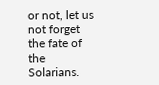or not, let us not forget the fate of the Solarians.